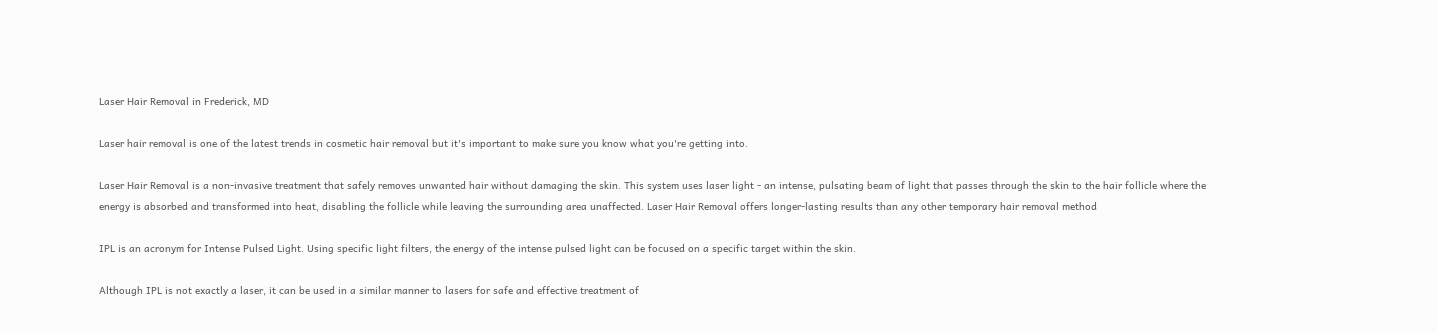Laser Hair Removal in Frederick, MD

Laser hair removal is one of the latest trends in cosmetic hair removal but it's important to make sure you know what you're getting into.

Laser Hair Removal is a non-invasive treatment that safely removes unwanted hair without damaging the skin. This system uses laser light - an intense, pulsating beam of light that passes through the skin to the hair follicle where the energy is absorbed and transformed into heat, disabling the follicle while leaving the surrounding area unaffected. Laser Hair Removal offers longer-lasting results than any other temporary hair removal method

IPL is an acronym for Intense Pulsed Light. Using specific light filters, the energy of the intense pulsed light can be focused on a specific target within the skin.

Although IPL is not exactly a laser, it can be used in a similar manner to lasers for safe and effective treatment of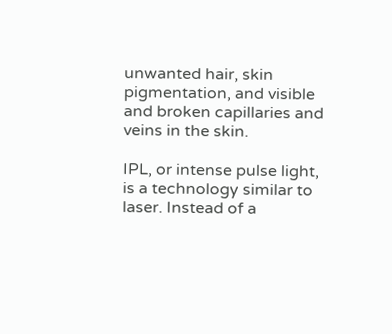unwanted hair, skin pigmentation, and visible and broken capillaries and veins in the skin.

IPL, or intense pulse light, is a technology similar to laser. Instead of a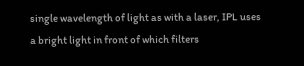single wavelength of light as with a laser, IPL uses a bright light in front of which filters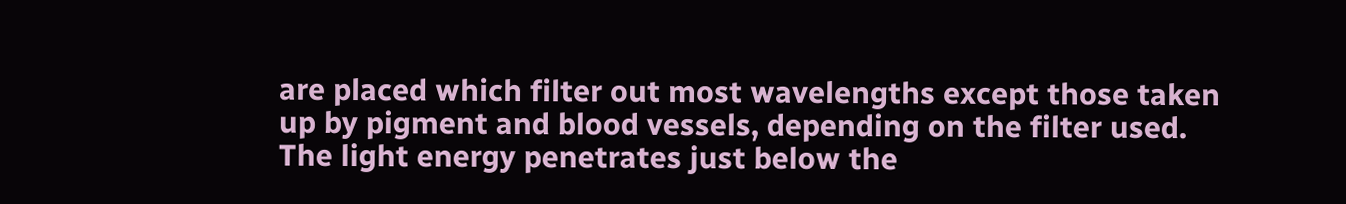are placed which filter out most wavelengths except those taken up by pigment and blood vessels, depending on the filter used. The light energy penetrates just below the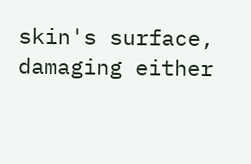skin's surface, damaging either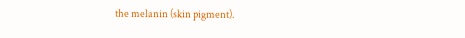the melanin (skin pigment).